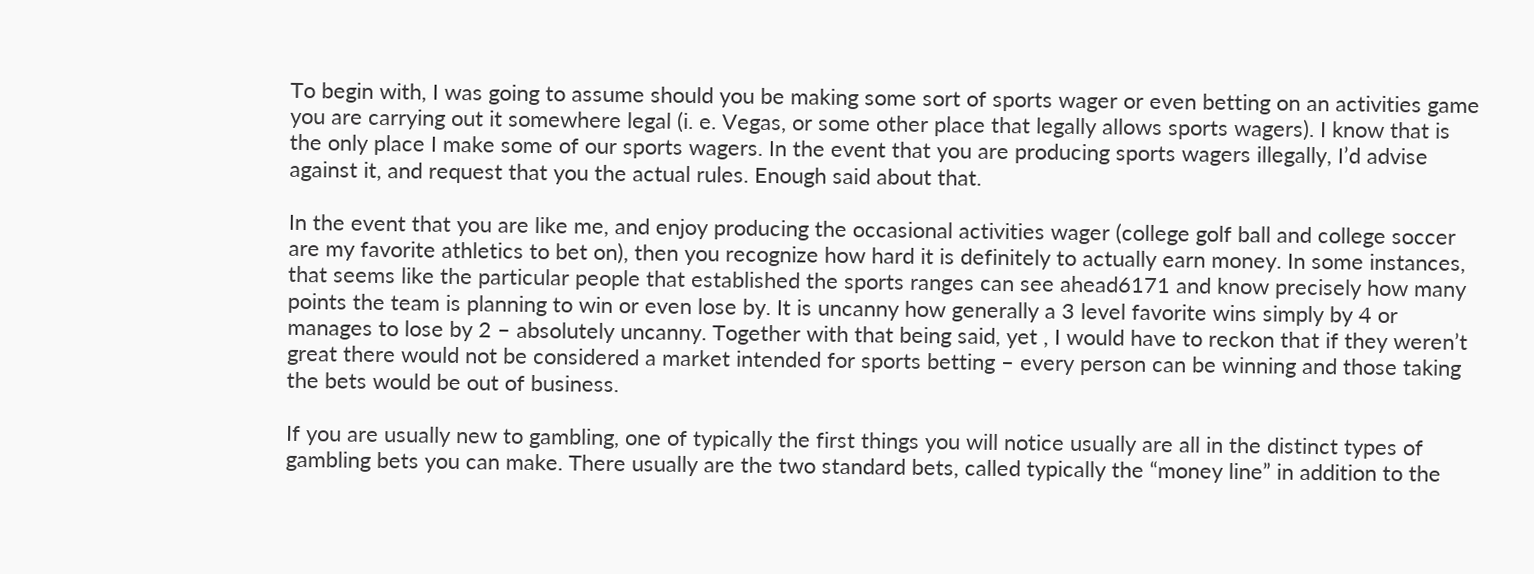To begin with, I was going to assume should you be making some sort of sports wager or even betting on an activities game you are carrying out it somewhere legal (i. e. Vegas, or some other place that legally allows sports wagers). I know that is the only place I make some of our sports wagers. In the event that you are producing sports wagers illegally, I’d advise against it, and request that you the actual rules. Enough said about that.

In the event that you are like me, and enjoy producing the occasional activities wager (college golf ball and college soccer are my favorite athletics to bet on), then you recognize how hard it is definitely to actually earn money. In some instances, that seems like the particular people that established the sports ranges can see ahead6171 and know precisely how many points the team is planning to win or even lose by. It is uncanny how generally a 3 level favorite wins simply by 4 or manages to lose by 2 – absolutely uncanny. Together with that being said, yet , I would have to reckon that if they weren’t great there would not be considered a market intended for sports betting – every person can be winning and those taking the bets would be out of business.

If you are usually new to gambling, one of typically the first things you will notice usually are all in the distinct types of gambling bets you can make. There usually are the two standard bets, called typically the “money line” in addition to the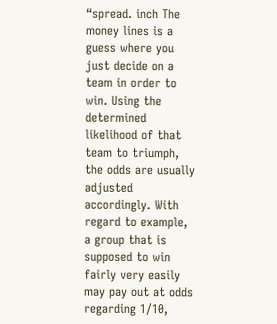“spread. inch The money lines is a guess where you just decide on a team in order to win. Using the determined likelihood of that team to triumph, the odds are usually adjusted accordingly. With regard to example, a group that is supposed to win fairly very easily may pay out at odds regarding 1/10,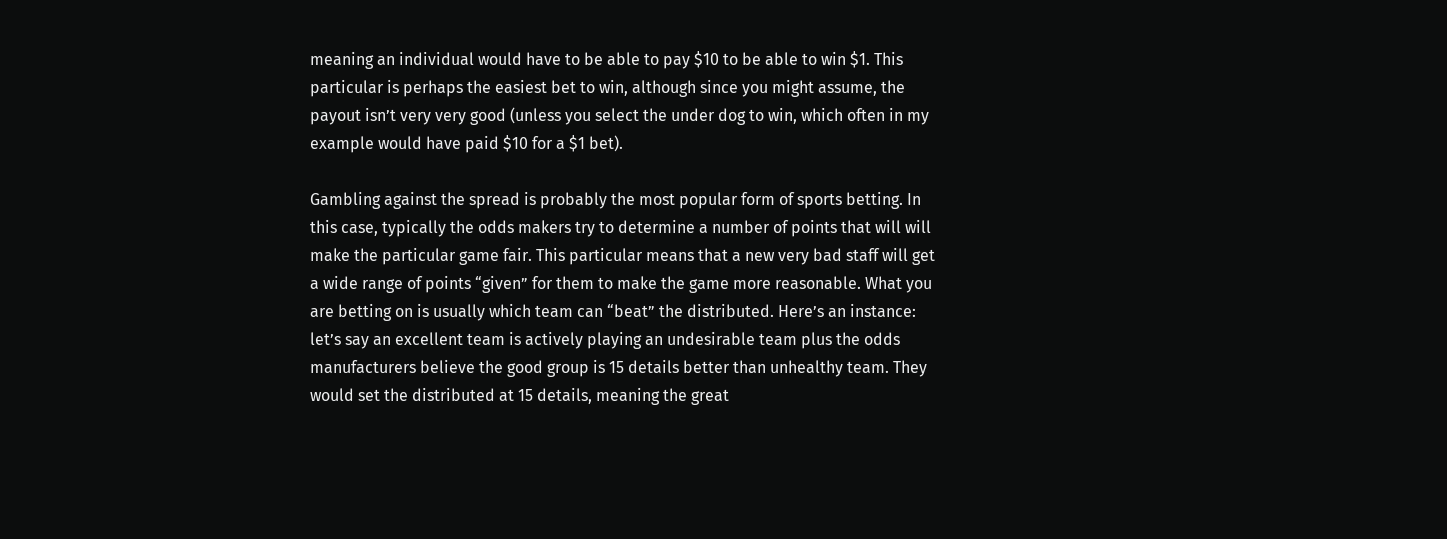meaning an individual would have to be able to pay $10 to be able to win $1. This particular is perhaps the easiest bet to win, although since you might assume, the payout isn’t very very good (unless you select the under dog to win, which often in my example would have paid $10 for a $1 bet).

Gambling against the spread is probably the most popular form of sports betting. In this case, typically the odds makers try to determine a number of points that will will make the particular game fair. This particular means that a new very bad staff will get a wide range of points “given” for them to make the game more reasonable. What you are betting on is usually which team can “beat” the distributed. Here’s an instance: let’s say an excellent team is actively playing an undesirable team plus the odds manufacturers believe the good group is 15 details better than unhealthy team. They would set the distributed at 15 details, meaning the great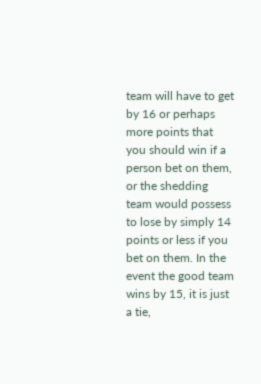team will have to get by 16 or perhaps more points that you should win if a person bet on them, or the shedding team would possess to lose by simply 14 points or less if you bet on them. In the event the good team wins by 15, it is just a tie,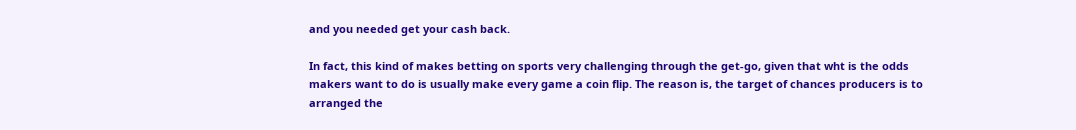and you needed get your cash back.

In fact, this kind of makes betting on sports very challenging through the get-go, given that wht is the odds makers want to do is usually make every game a coin flip. The reason is, the target of chances producers is to arranged the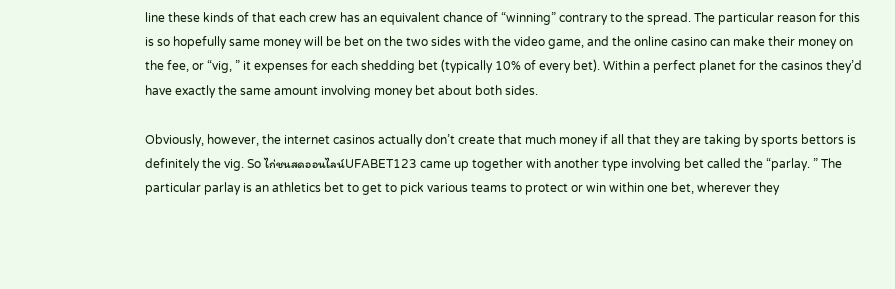line these kinds of that each crew has an equivalent chance of “winning” contrary to the spread. The particular reason for this is so hopefully same money will be bet on the two sides with the video game, and the online casino can make their money on the fee, or “vig, ” it expenses for each shedding bet (typically 10% of every bet). Within a perfect planet for the casinos they’d have exactly the same amount involving money bet about both sides.

Obviously, however, the internet casinos actually don’t create that much money if all that they are taking by sports bettors is definitely the vig. So ไก่ชนสดออนไลน์UFABET123 came up together with another type involving bet called the “parlay. ” The particular parlay is an athletics bet to get to pick various teams to protect or win within one bet, wherever they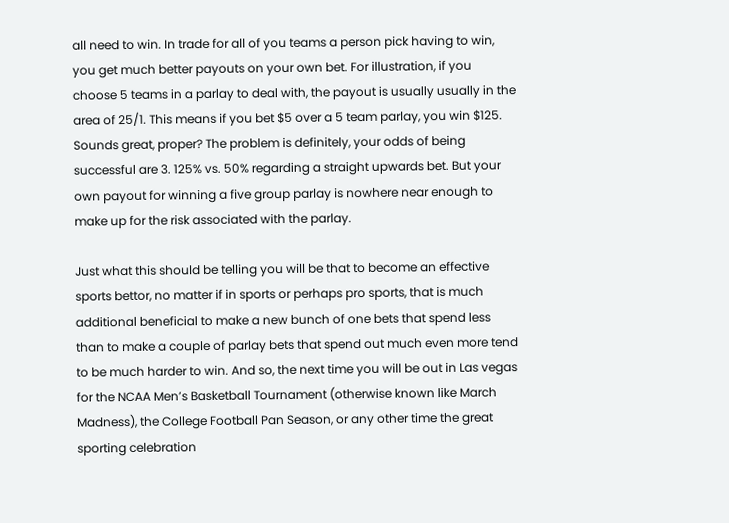all need to win. In trade for all of you teams a person pick having to win, you get much better payouts on your own bet. For illustration, if you choose 5 teams in a parlay to deal with, the payout is usually usually in the area of 25/1. This means if you bet $5 over a 5 team parlay, you win $125. Sounds great, proper? The problem is definitely, your odds of being successful are 3. 125% vs. 50% regarding a straight upwards bet. But your own payout for winning a five group parlay is nowhere near enough to make up for the risk associated with the parlay.

Just what this should be telling you will be that to become an effective sports bettor, no matter if in sports or perhaps pro sports, that is much additional beneficial to make a new bunch of one bets that spend less than to make a couple of parlay bets that spend out much even more tend to be much harder to win. And so, the next time you will be out in Las vegas for the NCAA Men’s Basketball Tournament (otherwise known like March Madness), the College Football Pan Season, or any other time the great sporting celebration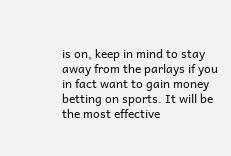is on, keep in mind to stay away from the parlays if you in fact want to gain money betting on sports. It will be the most effective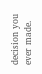decision you ever made.